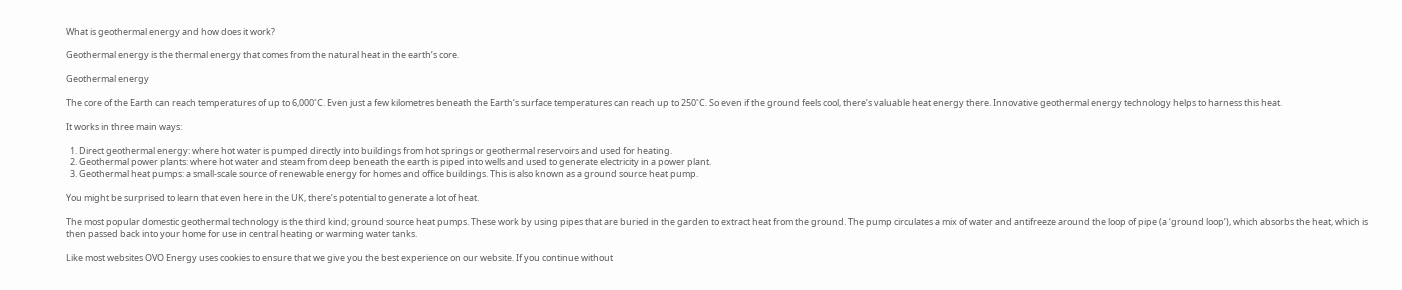What is geothermal energy and how does it work?

Geothermal energy is the thermal energy that comes from the natural heat in the earth’s core.

Geothermal energy

The core of the Earth can reach temperatures of up to 6,000˚C. Even just a few kilometres beneath the Earth’s surface temperatures can reach up to 250˚C. So even if the ground feels cool, there’s valuable heat energy there. Innovative geothermal energy technology helps to harness this heat.

It works in three main ways:

  1. Direct geothermal energy: where hot water is pumped directly into buildings from hot springs or geothermal reservoirs and used for heating.
  2. Geothermal power plants: where hot water and steam from deep beneath the earth is piped into wells and used to generate electricity in a power plant.
  3. Geothermal heat pumps: a small-scale source of renewable energy for homes and office buildings. This is also known as a ground source heat pump.

You might be surprised to learn that even here in the UK, there’s potential to generate a lot of heat.

The most popular domestic geothermal technology is the third kind; ground source heat pumps. These work by using pipes that are buried in the garden to extract heat from the ground. The pump circulates a mix of water and antifreeze around the loop of pipe (a ‘ground loop’), which absorbs the heat, which is then passed back into your home for use in central heating or warming water tanks.

Like most websites OVO Energy uses cookies to ensure that we give you the best experience on our website. If you continue without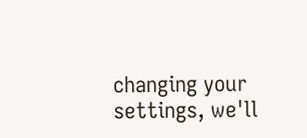changing your settings, we'll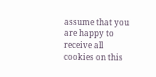assume that you are happy to receive all cookies on this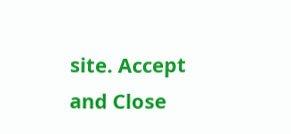site. Accept and Close